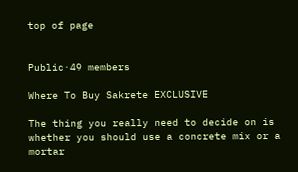top of page


Public·49 members

Where To Buy Sakrete EXCLUSIVE

The thing you really need to decide on is whether you should use a concrete mix or a mortar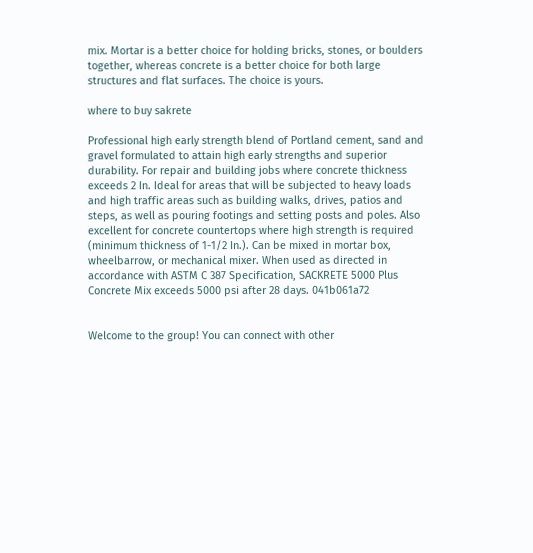mix. Mortar is a better choice for holding bricks, stones, or boulders together, whereas concrete is a better choice for both large structures and flat surfaces. The choice is yours.

where to buy sakrete

Professional high early strength blend of Portland cement, sand and gravel formulated to attain high early strengths and superior durability. For repair and building jobs where concrete thickness exceeds 2 In. Ideal for areas that will be subjected to heavy loads and high traffic areas such as building walks, drives, patios and steps, as well as pouring footings and setting posts and poles. Also excellent for concrete countertops where high strength is required (minimum thickness of 1-1/2 In.). Can be mixed in mortar box, wheelbarrow, or mechanical mixer. When used as directed in accordance with ASTM C 387 Specification, SACKRETE 5000 Plus Concrete Mix exceeds 5000 psi after 28 days. 041b061a72


Welcome to the group! You can connect with other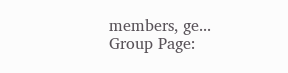members, ge...
Group Page: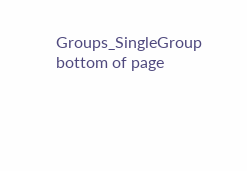Groups_SingleGroup
bottom of page